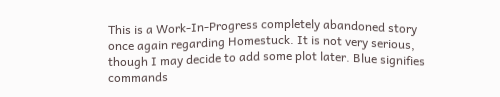This is a Work-In-Progress completely abandoned story once again regarding Homestuck. It is not very serious, though I may decide to add some plot later. Blue signifies commands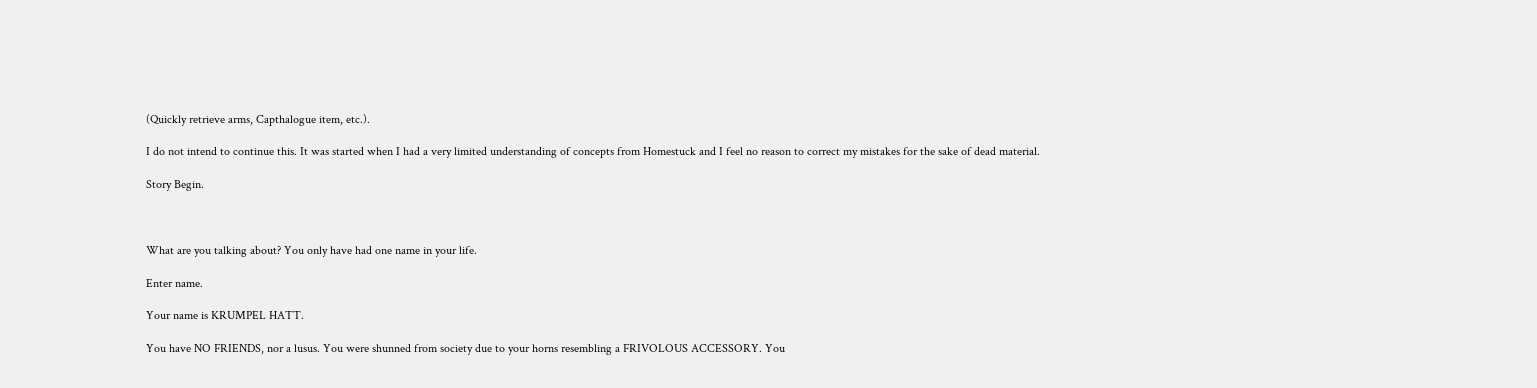(Quickly retrieve arms, Capthalogue item, etc.).

I do not intend to continue this. It was started when I had a very limited understanding of concepts from Homestuck and I feel no reason to correct my mistakes for the sake of dead material.

Story Begin.



What are you talking about? You only have had one name in your life.

Enter name.

Your name is KRUMPEL HATT.

You have NO FRIENDS, nor a lusus. You were shunned from society due to your horns resembling a FRIVOLOUS ACCESSORY. You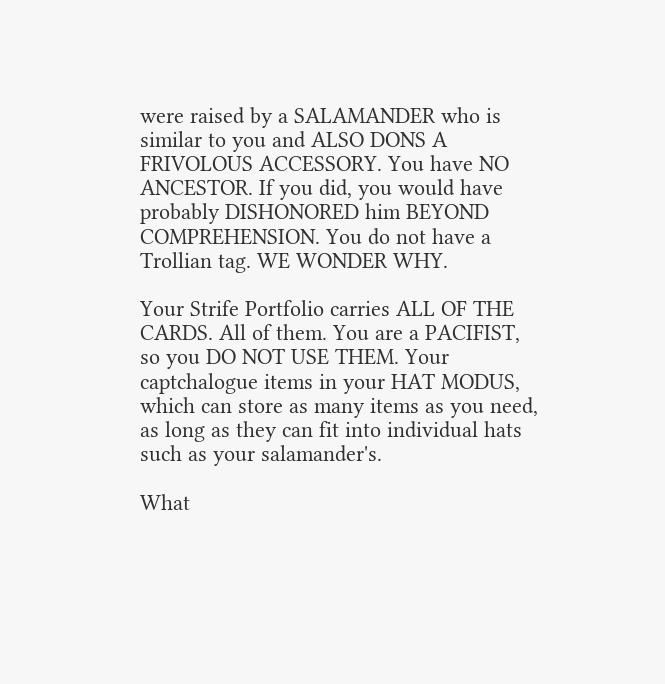were raised by a SALAMANDER who is similar to you and ALSO DONS A FRIVOLOUS ACCESSORY. You have NO ANCESTOR. If you did, you would have probably DISHONORED him BEYOND COMPREHENSION. You do not have a Trollian tag. WE WONDER WHY.

Your Strife Portfolio carries ALL OF THE CARDS. All of them. You are a PACIFIST, so you DO NOT USE THEM. Your captchalogue items in your HAT MODUS, which can store as many items as you need, as long as they can fit into individual hats such as your salamander's.

What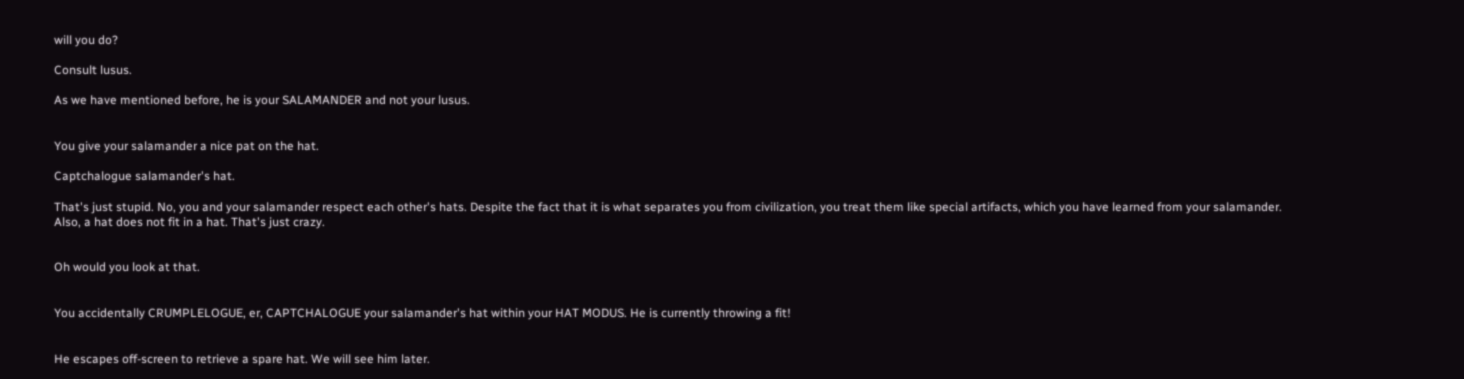will you do?

Consult lusus.

As we have mentioned before, he is your SALAMANDER and not your lusus.


You give your salamander a nice pat on the hat.

Captchalogue salamander's hat.

That's just stupid. No, you and your salamander respect each other's hats. Despite the fact that it is what separates you from civilization, you treat them like special artifacts, which you have learned from your salamander. Also, a hat does not fit in a hat. That's just crazy.


Oh would you look at that.


You accidentally CRUMPLELOGUE, er, CAPTCHALOGUE your salamander's hat within your HAT MODUS. He is currently throwing a fit!


He escapes off-screen to retrieve a spare hat. We will see him later.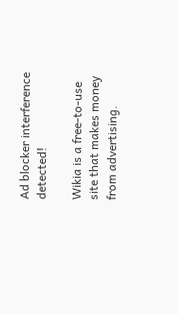Ad blocker interference detected!

Wikia is a free-to-use site that makes money from advertising.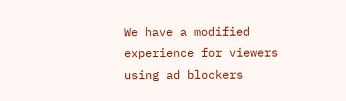We have a modified experience for viewers using ad blockers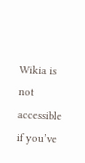Wikia is not accessible if you’ve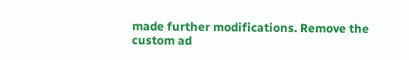made further modifications. Remove the custom ad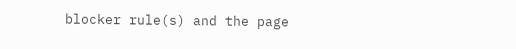blocker rule(s) and the page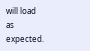will load as expected.